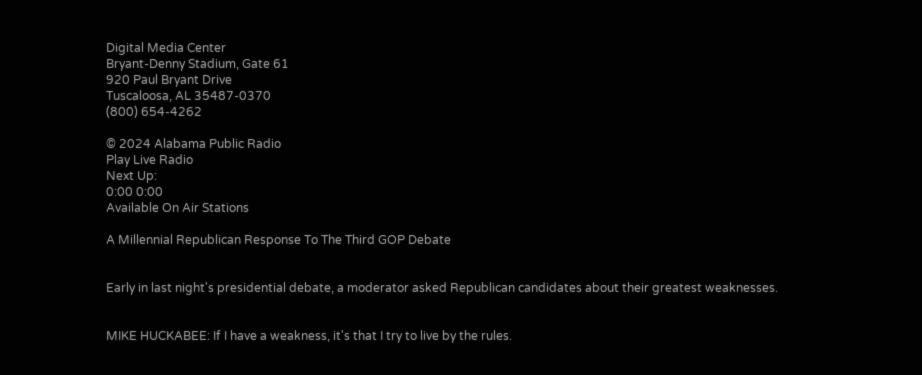Digital Media Center
Bryant-Denny Stadium, Gate 61
920 Paul Bryant Drive
Tuscaloosa, AL 35487-0370
(800) 654-4262

© 2024 Alabama Public Radio
Play Live Radio
Next Up:
0:00 0:00
Available On Air Stations

A Millennial Republican Response To The Third GOP Debate


Early in last night's presidential debate, a moderator asked Republican candidates about their greatest weaknesses.


MIKE HUCKABEE: If I have a weakness, it's that I try to live by the rules.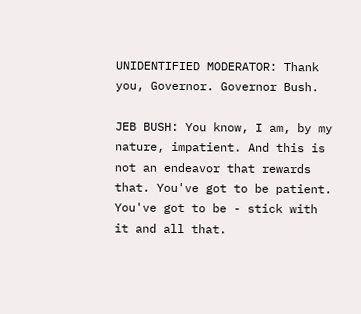UNIDENTIFIED MODERATOR: Thank you, Governor. Governor Bush.

JEB BUSH: You know, I am, by my nature, impatient. And this is not an endeavor that rewards that. You've got to be patient. You've got to be - stick with it and all that.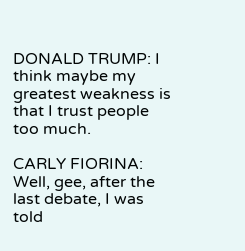DONALD TRUMP: I think maybe my greatest weakness is that I trust people too much.

CARLY FIORINA: Well, gee, after the last debate, I was told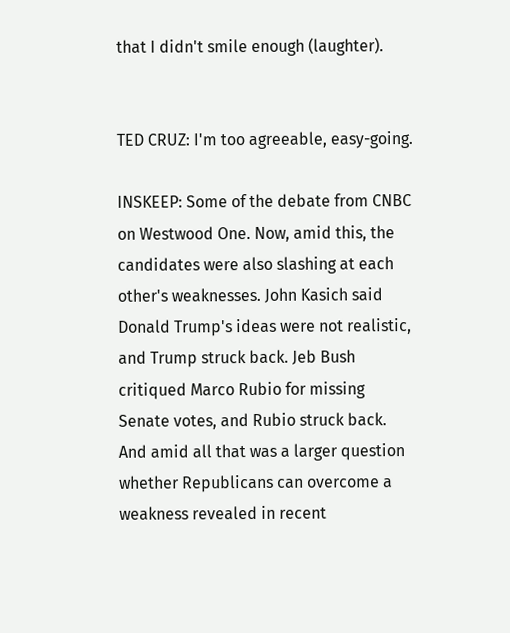that I didn't smile enough (laughter).


TED CRUZ: I'm too agreeable, easy-going.

INSKEEP: Some of the debate from CNBC on Westwood One. Now, amid this, the candidates were also slashing at each other's weaknesses. John Kasich said Donald Trump's ideas were not realistic, and Trump struck back. Jeb Bush critiqued Marco Rubio for missing Senate votes, and Rubio struck back. And amid all that was a larger question whether Republicans can overcome a weakness revealed in recent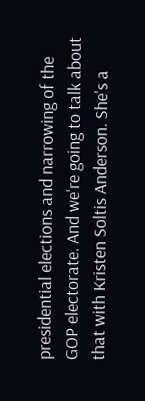presidential elections and narrowing of the GOP electorate. And we're going to talk about that with Kristen Soltis Anderson. She's a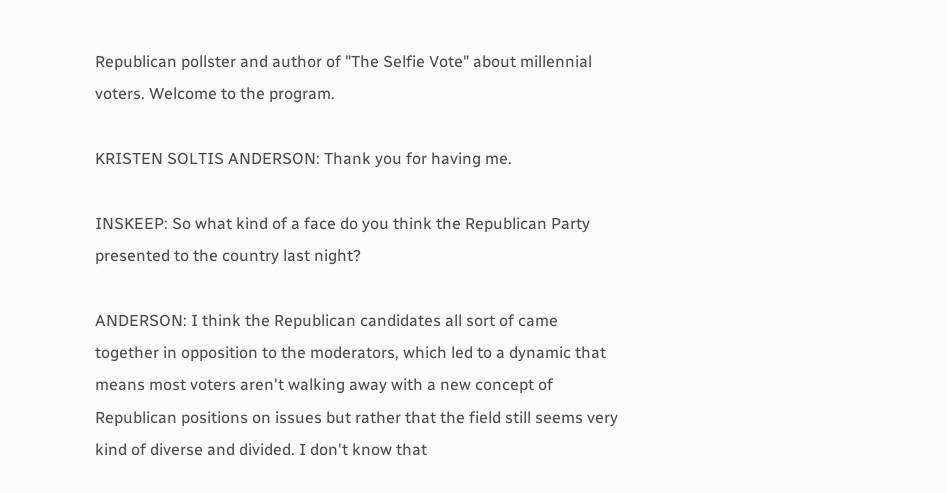Republican pollster and author of "The Selfie Vote" about millennial voters. Welcome to the program.

KRISTEN SOLTIS ANDERSON: Thank you for having me.

INSKEEP: So what kind of a face do you think the Republican Party presented to the country last night?

ANDERSON: I think the Republican candidates all sort of came together in opposition to the moderators, which led to a dynamic that means most voters aren't walking away with a new concept of Republican positions on issues but rather that the field still seems very kind of diverse and divided. I don't know that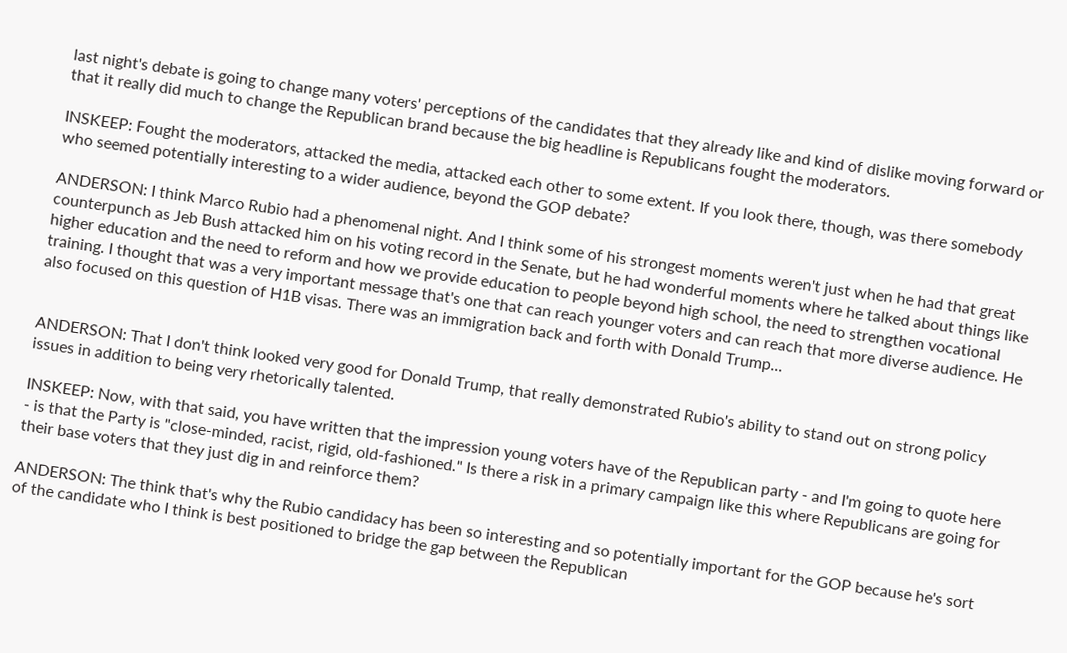last night's debate is going to change many voters' perceptions of the candidates that they already like and kind of dislike moving forward or that it really did much to change the Republican brand because the big headline is Republicans fought the moderators.

INSKEEP: Fought the moderators, attacked the media, attacked each other to some extent. If you look there, though, was there somebody who seemed potentially interesting to a wider audience, beyond the GOP debate?

ANDERSON: I think Marco Rubio had a phenomenal night. And I think some of his strongest moments weren't just when he had that great counterpunch as Jeb Bush attacked him on his voting record in the Senate, but he had wonderful moments where he talked about things like higher education and the need to reform and how we provide education to people beyond high school, the need to strengthen vocational training. I thought that was a very important message that's one that can reach younger voters and can reach that more diverse audience. He also focused on this question of H1B visas. There was an immigration back and forth with Donald Trump...


ANDERSON: That I don't think looked very good for Donald Trump, that really demonstrated Rubio's ability to stand out on strong policy issues in addition to being very rhetorically talented.

INSKEEP: Now, with that said, you have written that the impression young voters have of the Republican party - and I'm going to quote here - is that the Party is "close-minded, racist, rigid, old-fashioned." Is there a risk in a primary campaign like this where Republicans are going for their base voters that they just dig in and reinforce them?

ANDERSON: The think that's why the Rubio candidacy has been so interesting and so potentially important for the GOP because he's sort of the candidate who I think is best positioned to bridge the gap between the Republican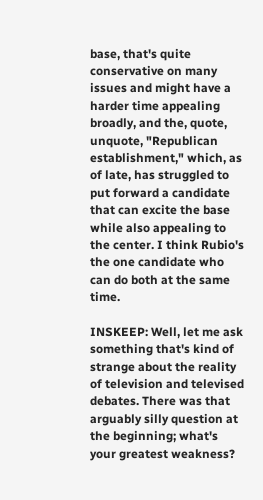base, that's quite conservative on many issues and might have a harder time appealing broadly, and the, quote, unquote, "Republican establishment," which, as of late, has struggled to put forward a candidate that can excite the base while also appealing to the center. I think Rubio's the one candidate who can do both at the same time.

INSKEEP: Well, let me ask something that's kind of strange about the reality of television and televised debates. There was that arguably silly question at the beginning; what's your greatest weakness?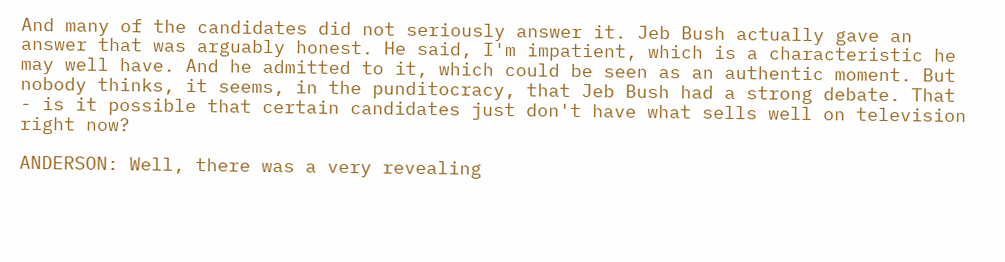And many of the candidates did not seriously answer it. Jeb Bush actually gave an answer that was arguably honest. He said, I'm impatient, which is a characteristic he may well have. And he admitted to it, which could be seen as an authentic moment. But nobody thinks, it seems, in the punditocracy, that Jeb Bush had a strong debate. That - is it possible that certain candidates just don't have what sells well on television right now?

ANDERSON: Well, there was a very revealing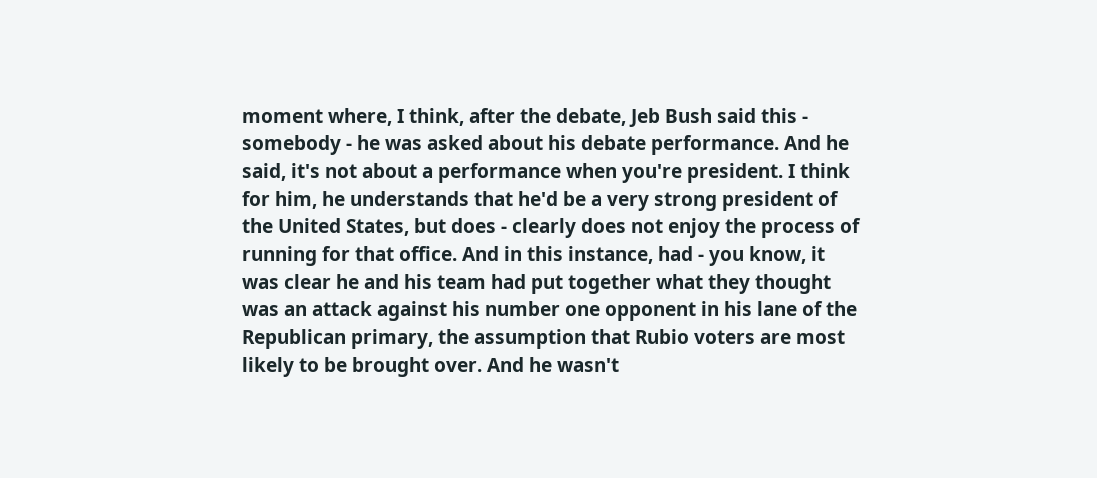moment where, I think, after the debate, Jeb Bush said this - somebody - he was asked about his debate performance. And he said, it's not about a performance when you're president. I think for him, he understands that he'd be a very strong president of the United States, but does - clearly does not enjoy the process of running for that office. And in this instance, had - you know, it was clear he and his team had put together what they thought was an attack against his number one opponent in his lane of the Republican primary, the assumption that Rubio voters are most likely to be brought over. And he wasn't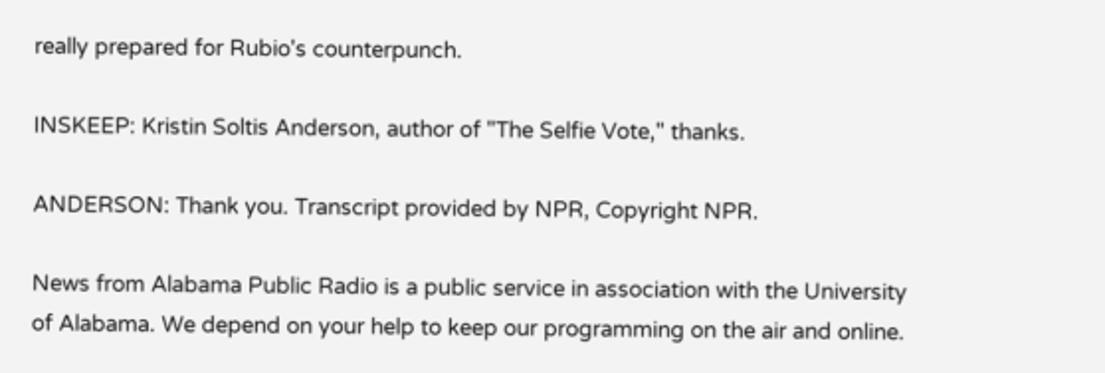really prepared for Rubio's counterpunch.

INSKEEP: Kristin Soltis Anderson, author of "The Selfie Vote," thanks.

ANDERSON: Thank you. Transcript provided by NPR, Copyright NPR.

News from Alabama Public Radio is a public service in association with the University of Alabama. We depend on your help to keep our programming on the air and online.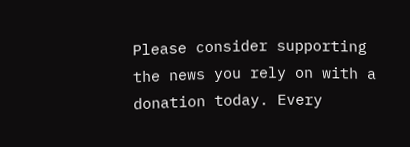Please consider supporting the news you rely on with a donation today. Every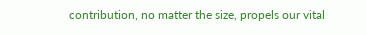contribution, no matter the size, propels our vital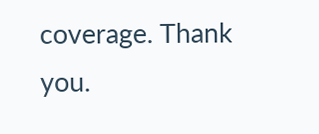coverage. Thank you.